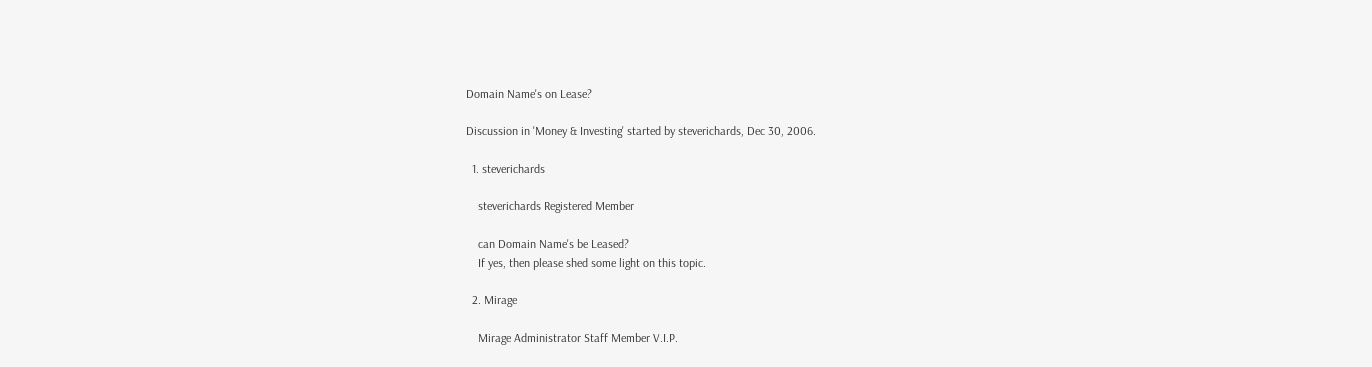Domain Name's on Lease?

Discussion in 'Money & Investing' started by steverichards, Dec 30, 2006.

  1. steverichards

    steverichards Registered Member

    can Domain Name's be Leased?
    If yes, then please shed some light on this topic.

  2. Mirage

    Mirage Administrator Staff Member V.I.P.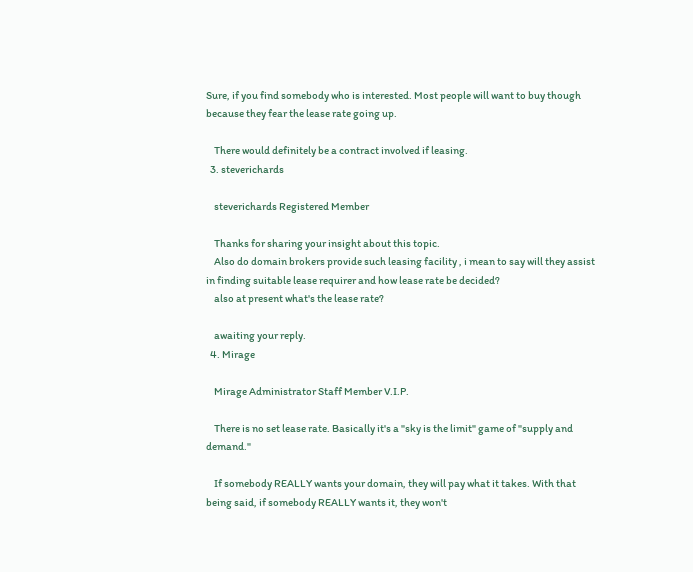Sure, if you find somebody who is interested. Most people will want to buy though because they fear the lease rate going up.

    There would definitely be a contract involved if leasing.
  3. steverichards

    steverichards Registered Member

    Thanks for sharing your insight about this topic.
    Also do domain brokers provide such leasing facility , i mean to say will they assist in finding suitable lease requirer and how lease rate be decided?
    also at present what's the lease rate?

    awaiting your reply.
  4. Mirage

    Mirage Administrator Staff Member V.I.P.

    There is no set lease rate. Basically it's a "sky is the limit" game of "supply and demand."

    If somebody REALLY wants your domain, they will pay what it takes. With that being said, if somebody REALLY wants it, they won't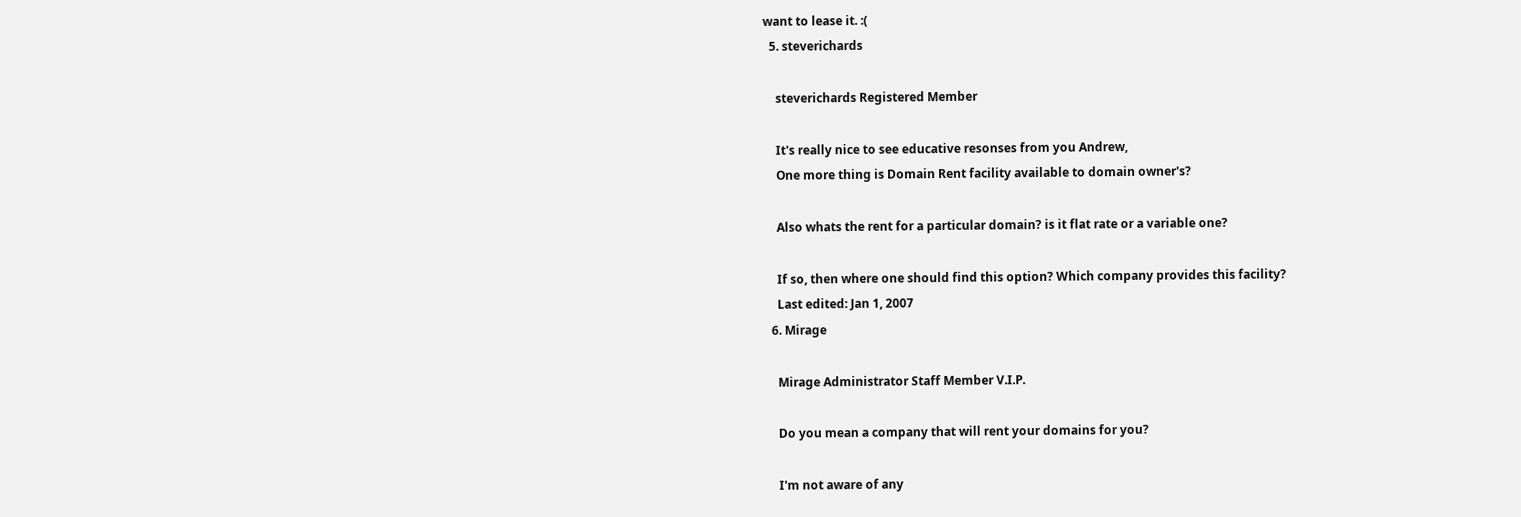want to lease it. :(
  5. steverichards

    steverichards Registered Member

    It's really nice to see educative resonses from you Andrew,
    One more thing is Domain Rent facility available to domain owner's?

    Also whats the rent for a particular domain? is it flat rate or a variable one?

    If so, then where one should find this option? Which company provides this facility?
    Last edited: Jan 1, 2007
  6. Mirage

    Mirage Administrator Staff Member V.I.P.

    Do you mean a company that will rent your domains for you?

    I'm not aware of any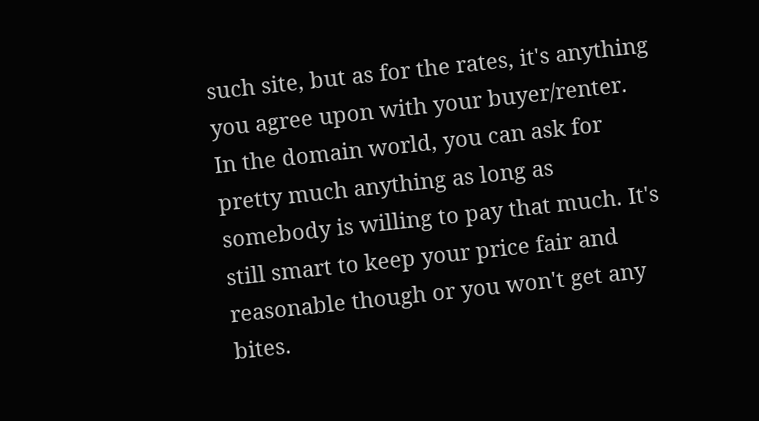such site, but as for the rates, it's anything you agree upon with your buyer/renter. In the domain world, you can ask for pretty much anything as long as somebody is willing to pay that much. It's still smart to keep your price fair and reasonable though or you won't get any bites.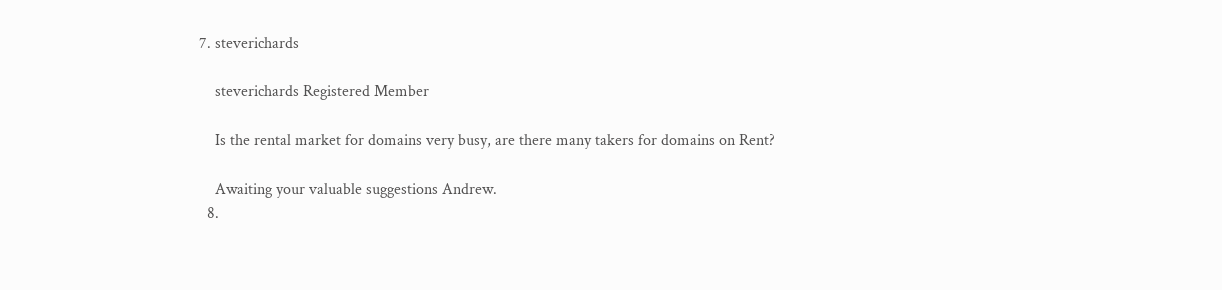7. steverichards

    steverichards Registered Member

    Is the rental market for domains very busy, are there many takers for domains on Rent?

    Awaiting your valuable suggestions Andrew.
  8.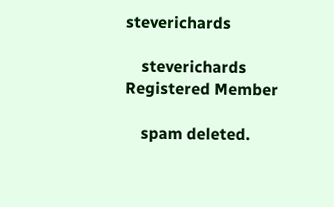steverichards

    steverichards Registered Member

    spam deleted.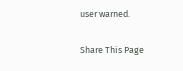user warned.

Share This Page